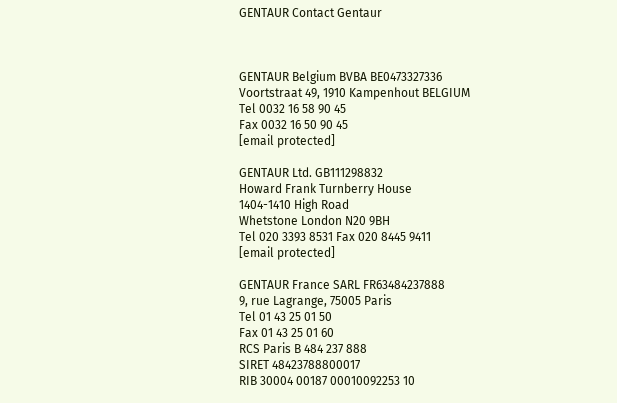GENTAUR Contact Gentaur



GENTAUR Belgium BVBA BE0473327336
Voortstraat 49, 1910 Kampenhout BELGIUM
Tel 0032 16 58 90 45
Fax 0032 16 50 90 45
[email protected]

GENTAUR Ltd. GB111298832
Howard Frank Turnberry House
1404-1410 High Road
Whetstone London N20 9BH
Tel 020 3393 8531 Fax 020 8445 9411
[email protected]

GENTAUR France SARL FR63484237888
9, rue Lagrange, 75005 Paris
Tel 01 43 25 01 50
Fax 01 43 25 01 60
RCS Paris B 484 237 888
SIRET 48423788800017
RIB 30004 00187 00010092253 10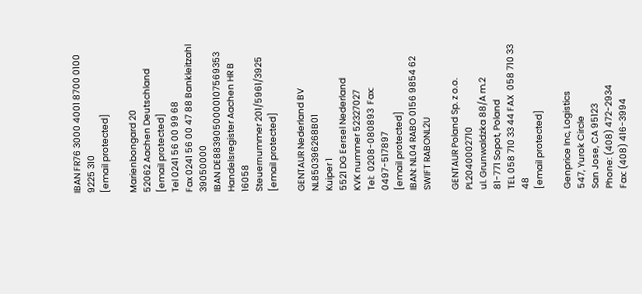IBAN FR76 3000 4001 8700 0100 9225 310
[email protected]

Marienbongard 20
52062 Aachen Deutschland
[email protected]
Tel 0241 56 00 99 68
Fax 0241 56 00 47 88 Bankleitzahl 39050000
IBAN DE8839050000107569353
Handelsregister Aachen HR B 16058
Steuernummer 201/5961/3925
[email protected]

GENTAUR Nederland BV NL850396268B01
Kuiper 1
5521 DG Eersel Nederland
KVK nummer 52327027
Tel:  0208-080893  Fax: 0497-517897
[email protected]
IBAN: NL04 RABO 0156 9854 62   SWIFT RABONL2U

GENTAUR Poland Sp. z o.o. PL2040002710
ul. Grunwaldzka 88/A m.2
81-771 Sopot, Poland
TEL 058 710 33 44 FAX  058 710 33 48
[email protected]

Genprice Inc, Logistics
547, Yurok Circle
San Jose, CA 95123
Phone: (408) 472-2934
Fax: (408) 416-3994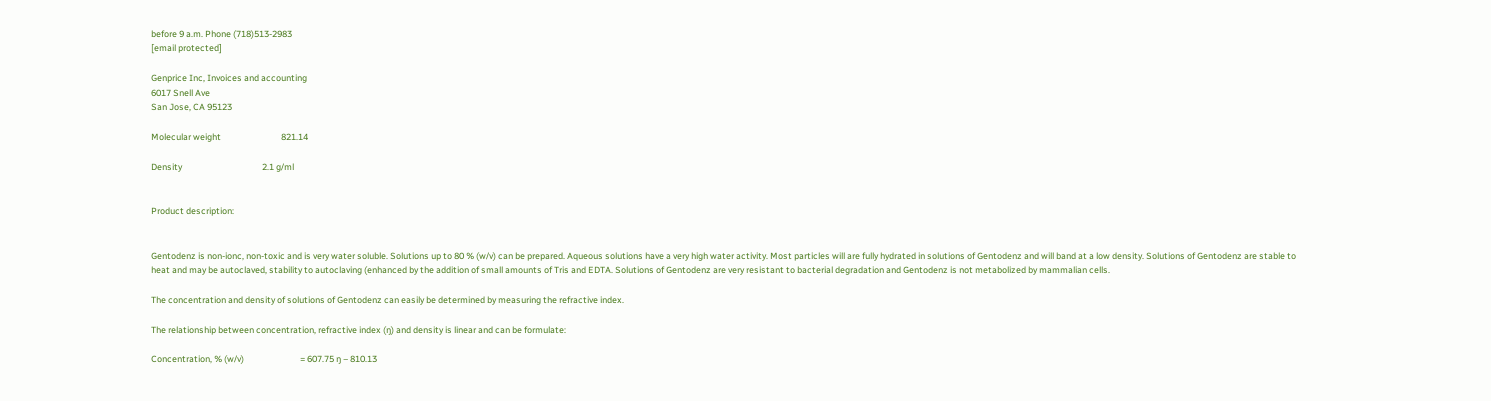before 9 a.m. Phone (718)513-2983
[email protected]

Genprice Inc, Invoices and accounting
6017 Snell Ave
San Jose, CA 95123

Molecular weight                              821.14

Density                                        2.1 g/ml


Product description:


Gentodenz is non-ionc, non-toxic and is very water soluble. Solutions up to 80 % (w/v) can be prepared. Aqueous solutions have a very high water activity. Most particles will are fully hydrated in solutions of Gentodenz and will band at a low density. Solutions of Gentodenz are stable to heat and may be autoclaved, stability to autoclaving (enhanced by the addition of small amounts of Tris and EDTA. Solutions of Gentodenz are very resistant to bacterial degradation and Gentodenz is not metabolized by mammalian cells.

The concentration and density of solutions of Gentodenz can easily be determined by measuring the refractive index.

The relationship between concentration, refractive index (ŋ) and density is linear and can be formulate:

Concentration, % (w/v)                            = 607.75 ŋ – 810.13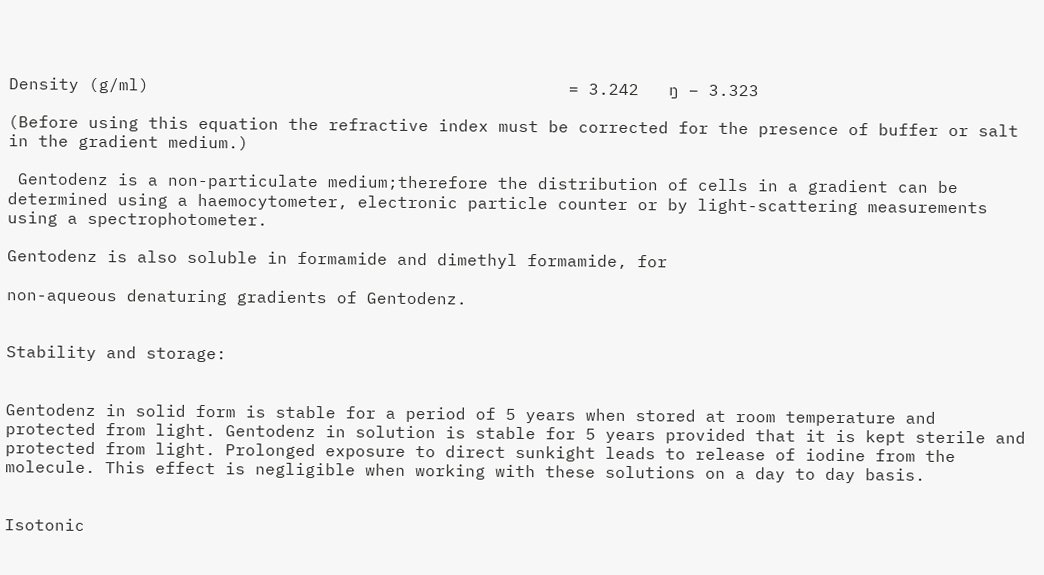Density (g/ml)                                          = 3.242   ŋ – 3.323

(Before using this equation the refractive index must be corrected for the presence of buffer or salt in the gradient medium.)

 Gentodenz is a non-particulate medium;therefore the distribution of cells in a gradient can be determined using a haemocytometer, electronic particle counter or by light-scattering measurements using a spectrophotometer.

Gentodenz is also soluble in formamide and dimethyl formamide, for

non-aqueous denaturing gradients of Gentodenz.


Stability and storage:


Gentodenz in solid form is stable for a period of 5 years when stored at room temperature and protected from light. Gentodenz in solution is stable for 5 years provided that it is kept sterile and protected from light. Prolonged exposure to direct sunkight leads to release of iodine from the molecule. This effect is negligible when working with these solutions on a day to day basis.


Isotonic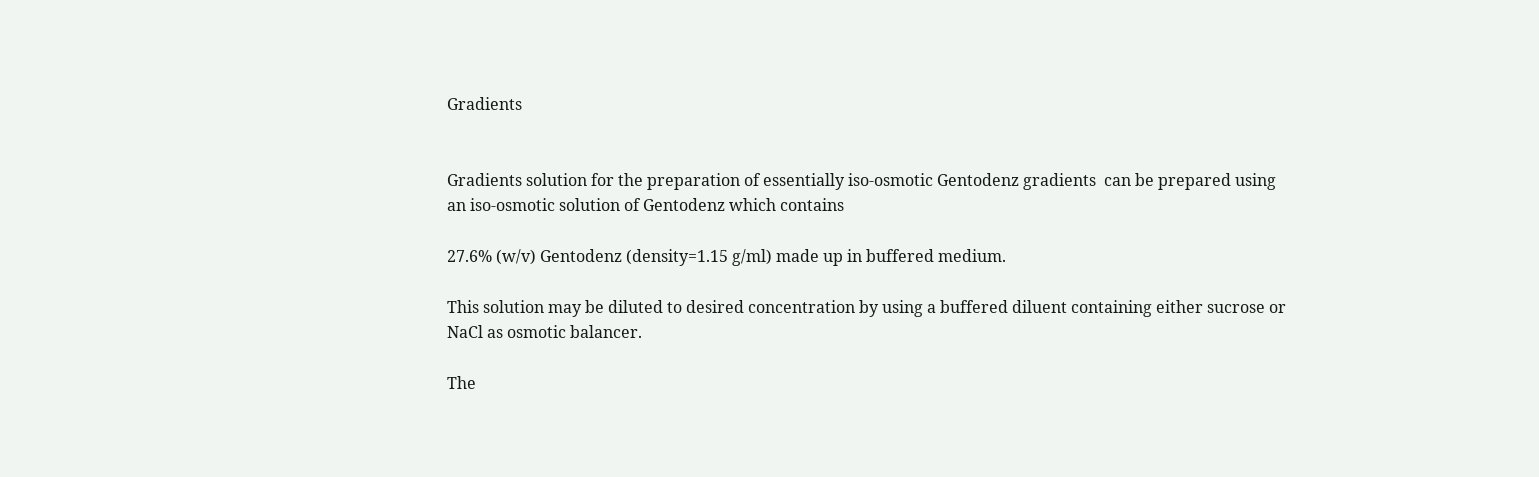Gradients


Gradients solution for the preparation of essentially iso-osmotic Gentodenz gradients  can be prepared using an iso-osmotic solution of Gentodenz which contains

27.6% (w/v) Gentodenz (density=1.15 g/ml) made up in buffered medium.

This solution may be diluted to desired concentration by using a buffered diluent containing either sucrose or NaCl as osmotic balancer.

The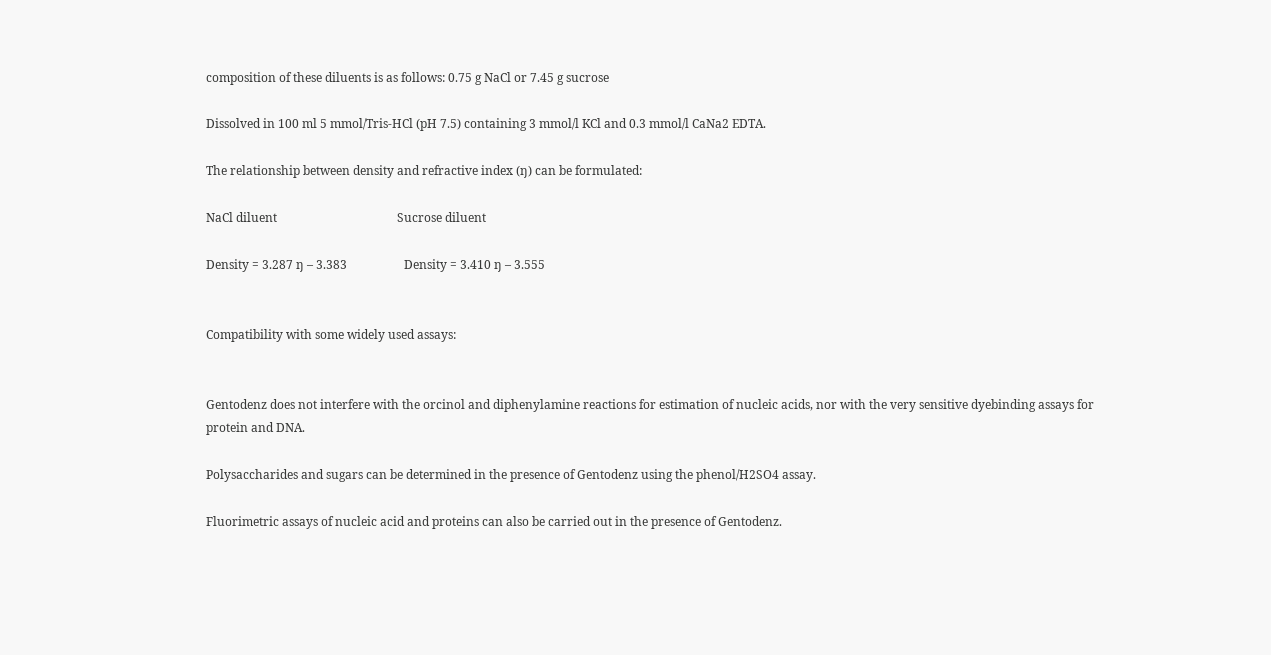composition of these diluents is as follows: 0.75 g NaCl or 7.45 g sucrose

Dissolved in 100 ml 5 mmol/Tris-HCl (pH 7.5) containing 3 mmol/l KCl and 0.3 mmol/l CaNa2 EDTA.

The relationship between density and refractive index (ŋ) can be formulated:

NaCl diluent                                        Sucrose diluent

Density = 3.287 ŋ – 3.383                   Density = 3.410 ŋ – 3.555


Compatibility with some widely used assays:


Gentodenz does not interfere with the orcinol and diphenylamine reactions for estimation of nucleic acids, nor with the very sensitive dyebinding assays for protein and DNA.

Polysaccharides and sugars can be determined in the presence of Gentodenz using the phenol/H2SO4 assay.

Fluorimetric assays of nucleic acid and proteins can also be carried out in the presence of Gentodenz.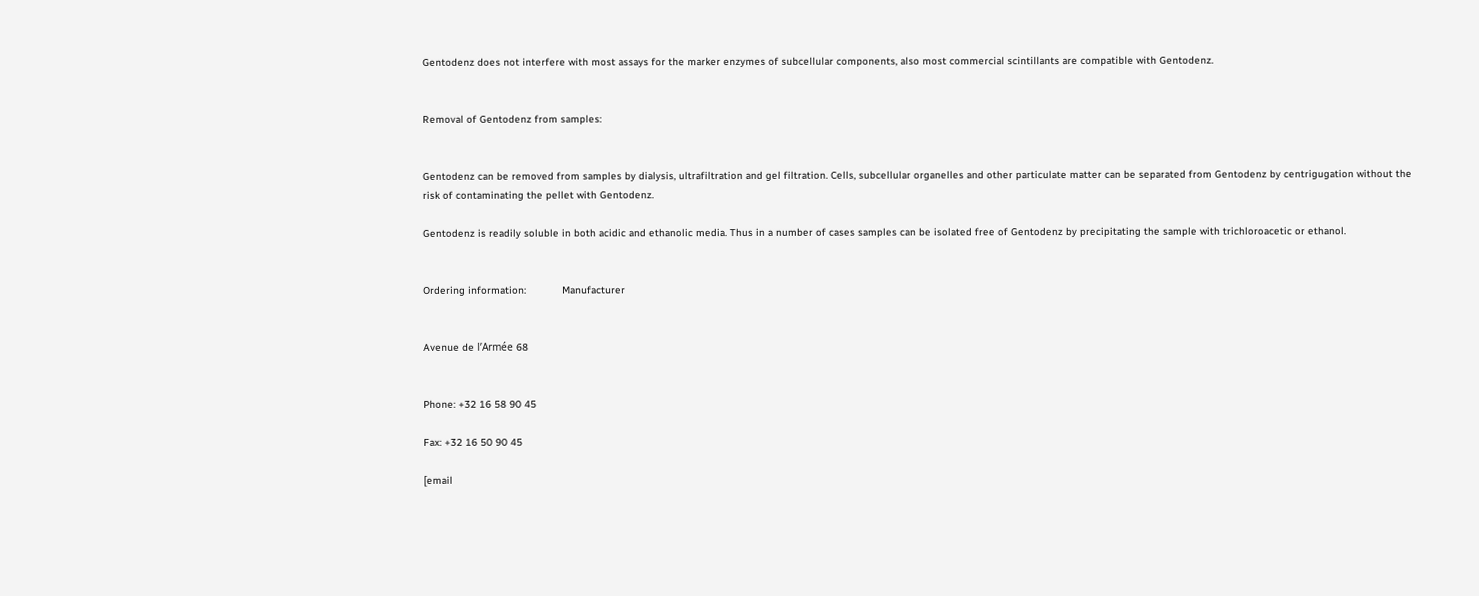Gentodenz does not interfere with most assays for the marker enzymes of subcellular components, also most commercial scintillants are compatible with Gentodenz.


Removal of Gentodenz from samples:


Gentodenz can be removed from samples by dialysis, ultrafiltration and gel filtration. Cells, subcellular organelles and other particulate matter can be separated from Gentodenz by centrigugation without the risk of contaminating the pellet with Gentodenz.

Gentodenz is readily soluble in both acidic and ethanolic media. Thus in a number of cases samples can be isolated free of Gentodenz by precipitating the sample with trichloroacetic or ethanol.


Ordering information:            Manufacturer


Avenue de l’Armée 68


Phone: +32 16 58 90 45

Fax: +32 16 50 90 45

[email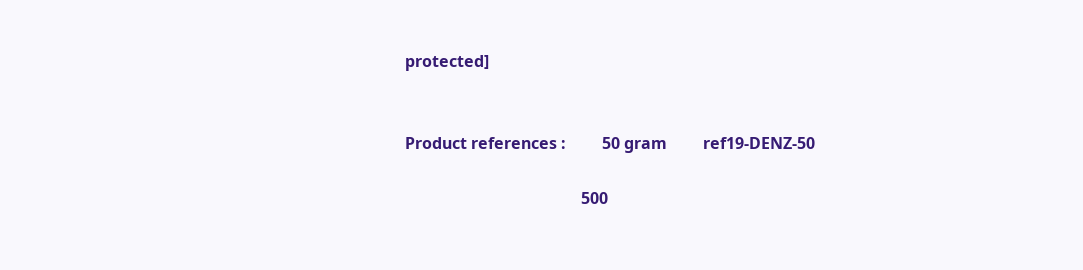protected]


Product references :         50 gram         ref19-DENZ-50

                                            500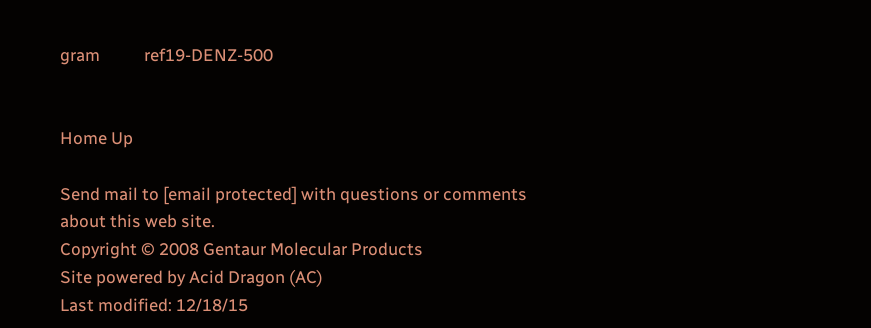gram           ref19-DENZ-500


Home Up

Send mail to [email protected] with questions or comments about this web site.
Copyright © 2008 Gentaur Molecular Products
Site powered by Acid Dragon (AC)
Last modified: 12/18/15